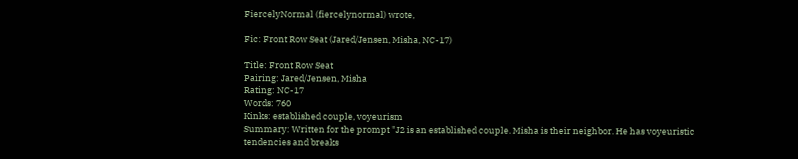FiercelyNormal (fiercelynormal) wrote,

Fic: Front Row Seat (Jared/Jensen, Misha, NC-17)

Title: Front Row Seat
Pairing: Jared/Jensen, Misha
Rating: NC-17
Words: 760
Kinks: established couple, voyeurism
Summary: Written for the prompt "J2 is an established couple. Misha is their neighbor. He has voyeuristic tendencies and breaks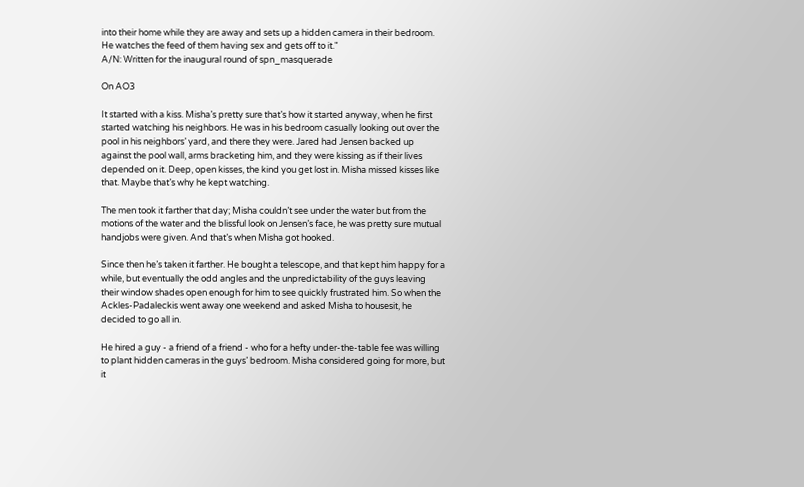into their home while they are away and sets up a hidden camera in their bedroom. He watches the feed of them having sex and gets off to it."
A/N: Written for the inaugural round of spn_masquerade

On AO3

It started with a kiss. Misha’s pretty sure that’s how it started anyway, when he first started watching his neighbors. He was in his bedroom casually looking out over the pool in his neighbors’ yard, and there they were. Jared had Jensen backed up against the pool wall, arms bracketing him, and they were kissing as if their lives depended on it. Deep, open kisses, the kind you get lost in. Misha missed kisses like that. Maybe that’s why he kept watching.

The men took it farther that day; Misha couldn’t see under the water but from the motions of the water and the blissful look on Jensen’s face, he was pretty sure mutual handjobs were given. And that’s when Misha got hooked.

Since then he’s taken it farther. He bought a telescope, and that kept him happy for a while, but eventually the odd angles and the unpredictability of the guys leaving their window shades open enough for him to see quickly frustrated him. So when the Ackles-Padaleckis went away one weekend and asked Misha to housesit, he decided to go all in.

He hired a guy - a friend of a friend - who for a hefty under-the-table fee was willing to plant hidden cameras in the guys’ bedroom. Misha considered going for more, but it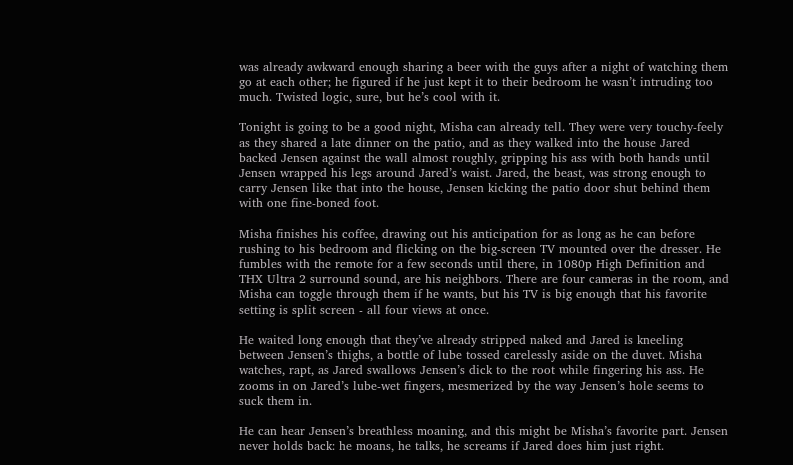was already awkward enough sharing a beer with the guys after a night of watching them go at each other; he figured if he just kept it to their bedroom he wasn’t intruding too much. Twisted logic, sure, but he’s cool with it.

Tonight is going to be a good night, Misha can already tell. They were very touchy-feely as they shared a late dinner on the patio, and as they walked into the house Jared backed Jensen against the wall almost roughly, gripping his ass with both hands until Jensen wrapped his legs around Jared’s waist. Jared, the beast, was strong enough to carry Jensen like that into the house, Jensen kicking the patio door shut behind them with one fine-boned foot.

Misha finishes his coffee, drawing out his anticipation for as long as he can before rushing to his bedroom and flicking on the big-screen TV mounted over the dresser. He fumbles with the remote for a few seconds until there, in 1080p High Definition and THX Ultra 2 surround sound, are his neighbors. There are four cameras in the room, and Misha can toggle through them if he wants, but his TV is big enough that his favorite setting is split screen - all four views at once.

He waited long enough that they’ve already stripped naked and Jared is kneeling between Jensen’s thighs, a bottle of lube tossed carelessly aside on the duvet. Misha watches, rapt, as Jared swallows Jensen’s dick to the root while fingering his ass. He zooms in on Jared’s lube-wet fingers, mesmerized by the way Jensen’s hole seems to suck them in.

He can hear Jensen’s breathless moaning, and this might be Misha’s favorite part. Jensen never holds back: he moans, he talks, he screams if Jared does him just right.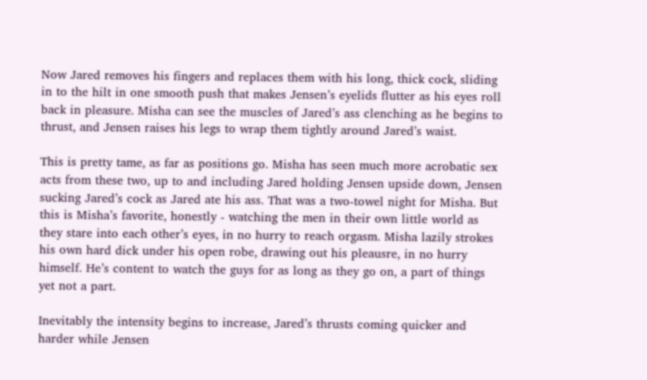Now Jared removes his fingers and replaces them with his long, thick cock, sliding in to the hilt in one smooth push that makes Jensen’s eyelids flutter as his eyes roll back in pleasure. Misha can see the muscles of Jared’s ass clenching as he begins to thrust, and Jensen raises his legs to wrap them tightly around Jared’s waist.

This is pretty tame, as far as positions go. Misha has seen much more acrobatic sex acts from these two, up to and including Jared holding Jensen upside down, Jensen sucking Jared’s cock as Jared ate his ass. That was a two-towel night for Misha. But this is Misha’s favorite, honestly - watching the men in their own little world as they stare into each other’s eyes, in no hurry to reach orgasm. Misha lazily strokes his own hard dick under his open robe, drawing out his pleausre, in no hurry himself. He’s content to watch the guys for as long as they go on, a part of things yet not a part.

Inevitably the intensity begins to increase, Jared’s thrusts coming quicker and harder while Jensen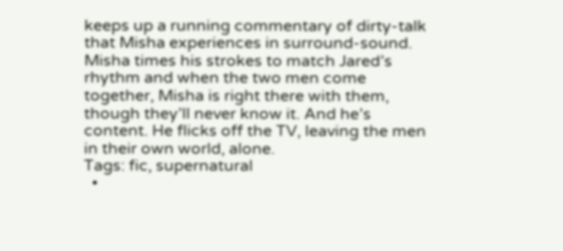keeps up a running commentary of dirty-talk that Misha experiences in surround-sound. Misha times his strokes to match Jared’s rhythm and when the two men come together, Misha is right there with them, though they’ll never know it. And he’s content. He flicks off the TV, leaving the men in their own world, alone.
Tags: fic, supernatural
  •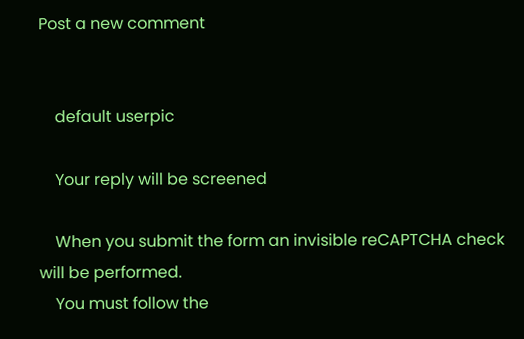Post a new comment


    default userpic

    Your reply will be screened

    When you submit the form an invisible reCAPTCHA check will be performed.
    You must follow the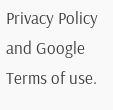Privacy Policy and Google Terms of use.